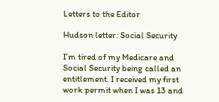Letters to the Editor

Hudson letter: Social Security

I’m tired of my Medicare and Social Security being called an entitlement. I received my first work permit when I was 13 and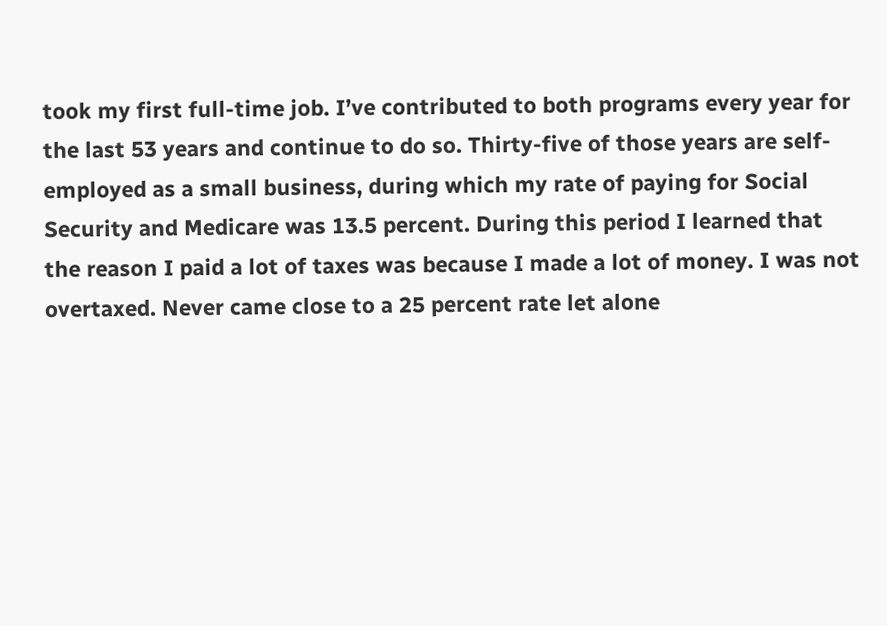took my first full-time job. I’ve contributed to both programs every year for the last 53 years and continue to do so. Thirty-five of those years are self-employed as a small business, during which my rate of paying for Social Security and Medicare was 13.5 percent. During this period I learned that the reason I paid a lot of taxes was because I made a lot of money. I was not overtaxed. Never came close to a 25 percent rate let alone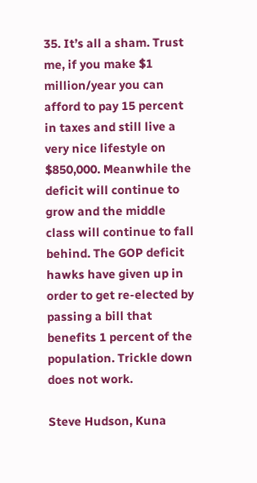35. It’s all a sham. Trust me, if you make $1 million/year you can afford to pay 15 percent in taxes and still live a very nice lifestyle on $850,000. Meanwhile the deficit will continue to grow and the middle class will continue to fall behind. The GOP deficit hawks have given up in order to get re-elected by passing a bill that benefits 1 percent of the population. Trickle down does not work.

Steve Hudson, Kuna